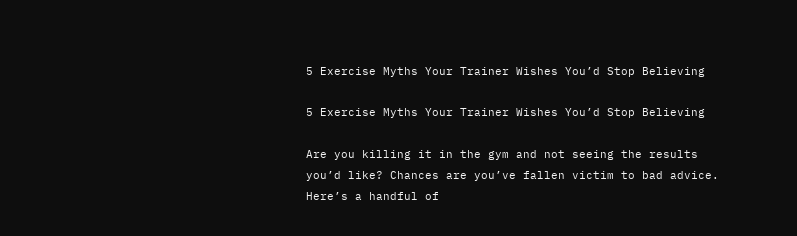5 Exercise Myths Your Trainer Wishes You’d Stop Believing

5 Exercise Myths Your Trainer Wishes You’d Stop Believing

Are you killing it in the gym and not seeing the results you’d like? Chances are you’ve fallen victim to bad advice. Here’s a handful of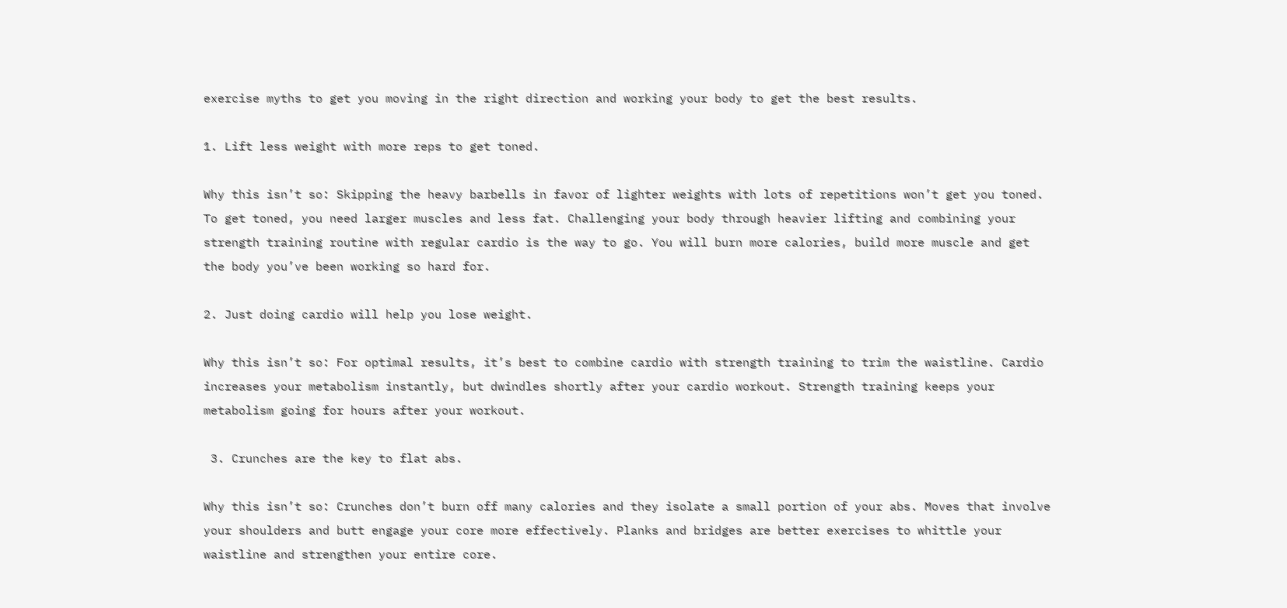exercise myths to get you moving in the right direction and working your body to get the best results.

1. Lift less weight with more reps to get toned.

Why this isn’t so: Skipping the heavy barbells in favor of lighter weights with lots of repetitions won’t get you toned. To get toned, you need larger muscles and less fat. Challenging your body through heavier lifting and combining your strength training routine with regular cardio is the way to go. You will burn more calories, build more muscle and get the body you’ve been working so hard for.

2. Just doing cardio will help you lose weight.

Why this isn’t so: For optimal results, it’s best to combine cardio with strength training to trim the waistline. Cardio increases your metabolism instantly, but dwindles shortly after your cardio workout. Strength training keeps your metabolism going for hours after your workout.

 3. Crunches are the key to flat abs.

Why this isn’t so: Crunches don’t burn off many calories and they isolate a small portion of your abs. Moves that involve your shoulders and butt engage your core more effectively. Planks and bridges are better exercises to whittle your waistline and strengthen your entire core.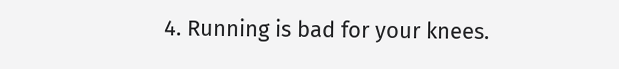4. Running is bad for your knees.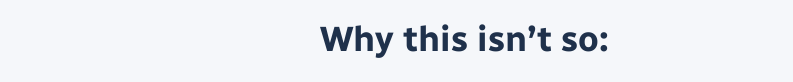Why this isn’t so: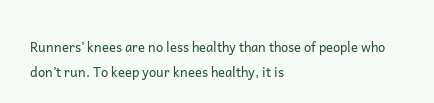Runners’ knees are no less healthy than those of people who don’t run. To keep your knees healthy, it is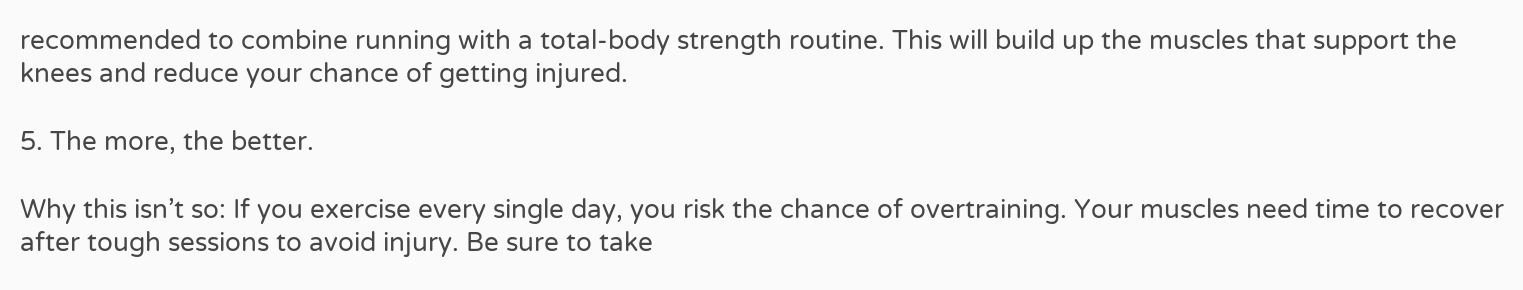recommended to combine running with a total-body strength routine. This will build up the muscles that support the knees and reduce your chance of getting injured.

5. The more, the better.

Why this isn’t so: If you exercise every single day, you risk the chance of overtraining. Your muscles need time to recover after tough sessions to avoid injury. Be sure to take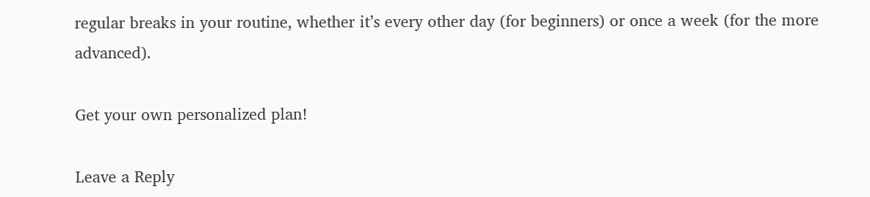regular breaks in your routine, whether it’s every other day (for beginners) or once a week (for the more advanced).

Get your own personalized plan!

Leave a Reply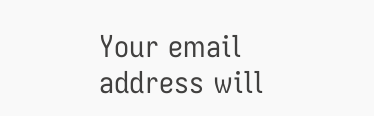Your email address will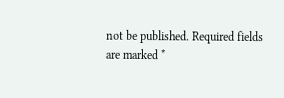not be published. Required fields are marked *